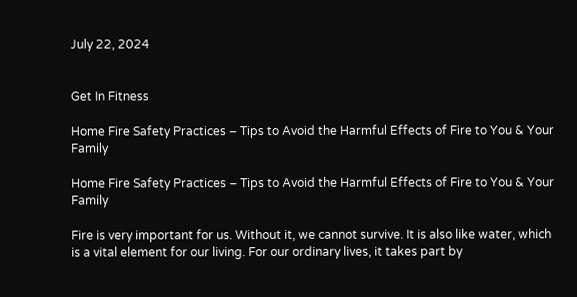July 22, 2024


Get In Fitness

Home Fire Safety Practices – Tips to Avoid the Harmful Effects of Fire to You & Your Family

Home Fire Safety Practices – Tips to Avoid the Harmful Effects of Fire to You & Your Family

Fire is very important for us. Without it, we cannot survive. It is also like water, which is a vital element for our living. For our ordinary lives, it takes part by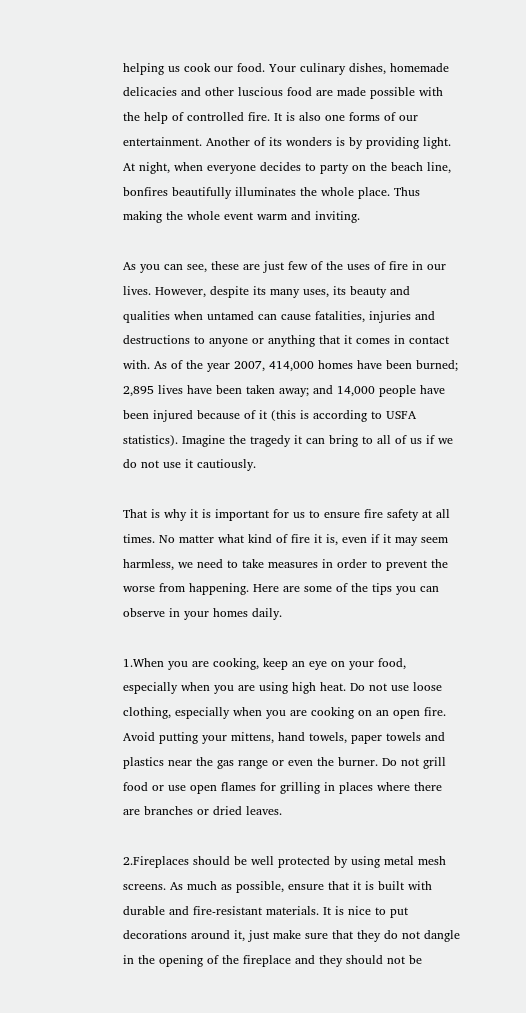helping us cook our food. Your culinary dishes, homemade delicacies and other luscious food are made possible with the help of controlled fire. It is also one forms of our entertainment. Another of its wonders is by providing light. At night, when everyone decides to party on the beach line, bonfires beautifully illuminates the whole place. Thus making the whole event warm and inviting.

As you can see, these are just few of the uses of fire in our lives. However, despite its many uses, its beauty and qualities when untamed can cause fatalities, injuries and destructions to anyone or anything that it comes in contact with. As of the year 2007, 414,000 homes have been burned; 2,895 lives have been taken away; and 14,000 people have been injured because of it (this is according to USFA statistics). Imagine the tragedy it can bring to all of us if we do not use it cautiously.

That is why it is important for us to ensure fire safety at all times. No matter what kind of fire it is, even if it may seem harmless, we need to take measures in order to prevent the worse from happening. Here are some of the tips you can observe in your homes daily.

1.When you are cooking, keep an eye on your food, especially when you are using high heat. Do not use loose clothing, especially when you are cooking on an open fire. Avoid putting your mittens, hand towels, paper towels and plastics near the gas range or even the burner. Do not grill food or use open flames for grilling in places where there are branches or dried leaves.

2.Fireplaces should be well protected by using metal mesh screens. As much as possible, ensure that it is built with durable and fire-resistant materials. It is nice to put decorations around it, just make sure that they do not dangle in the opening of the fireplace and they should not be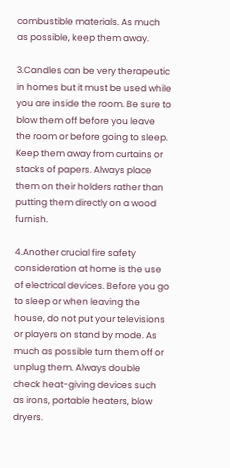combustible materials. As much as possible, keep them away.

3.Candles can be very therapeutic in homes but it must be used while you are inside the room. Be sure to blow them off before you leave the room or before going to sleep. Keep them away from curtains or stacks of papers. Always place them on their holders rather than putting them directly on a wood furnish.

4.Another crucial fire safety consideration at home is the use of electrical devices. Before you go to sleep or when leaving the house, do not put your televisions or players on stand by mode. As much as possible turn them off or unplug them. Always double check heat-giving devices such as irons, portable heaters, blow dryers.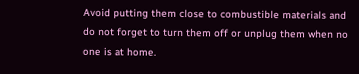Avoid putting them close to combustible materials and do not forget to turn them off or unplug them when no one is at home.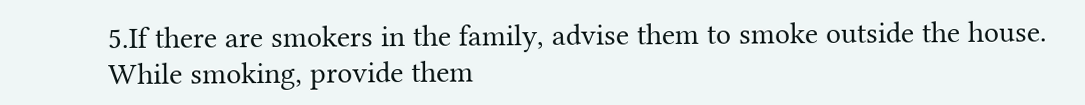5.If there are smokers in the family, advise them to smoke outside the house. While smoking, provide them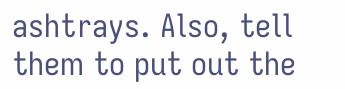ashtrays. Also, tell them to put out the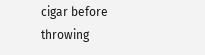cigar before throwing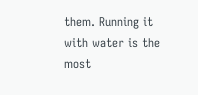them. Running it with water is the most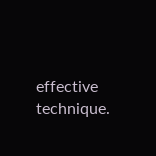effective technique.